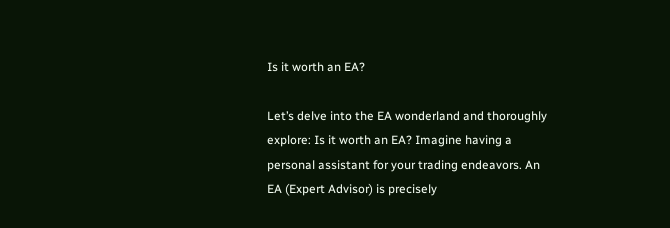Is it worth an EA?

Let’s delve into the EA wonderland and thoroughly explore: Is it worth an EA? Imagine having a personal assistant for your trading endeavors. An EA (Expert Advisor) is precisely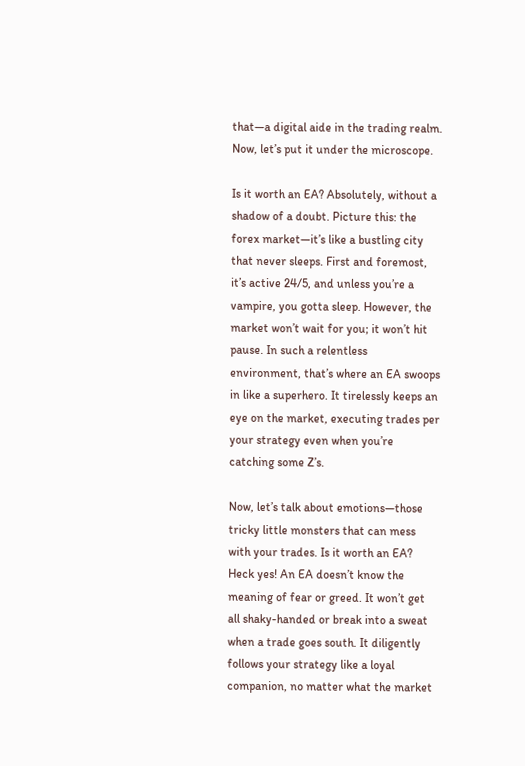that—a digital aide in the trading realm. Now, let’s put it under the microscope.

Is it worth an EA? Absolutely, without a shadow of a doubt. Picture this: the forex market—it’s like a bustling city that never sleeps. First and foremost, it’s active 24/5, and unless you’re a vampire, you gotta sleep. However, the market won’t wait for you; it won’t hit pause. In such a relentless environment, that’s where an EA swoops in like a superhero. It tirelessly keeps an eye on the market, executing trades per your strategy even when you’re catching some Z’s.

Now, let’s talk about emotions—those tricky little monsters that can mess with your trades. Is it worth an EA? Heck yes! An EA doesn’t know the meaning of fear or greed. It won’t get all shaky-handed or break into a sweat when a trade goes south. It diligently follows your strategy like a loyal companion, no matter what the market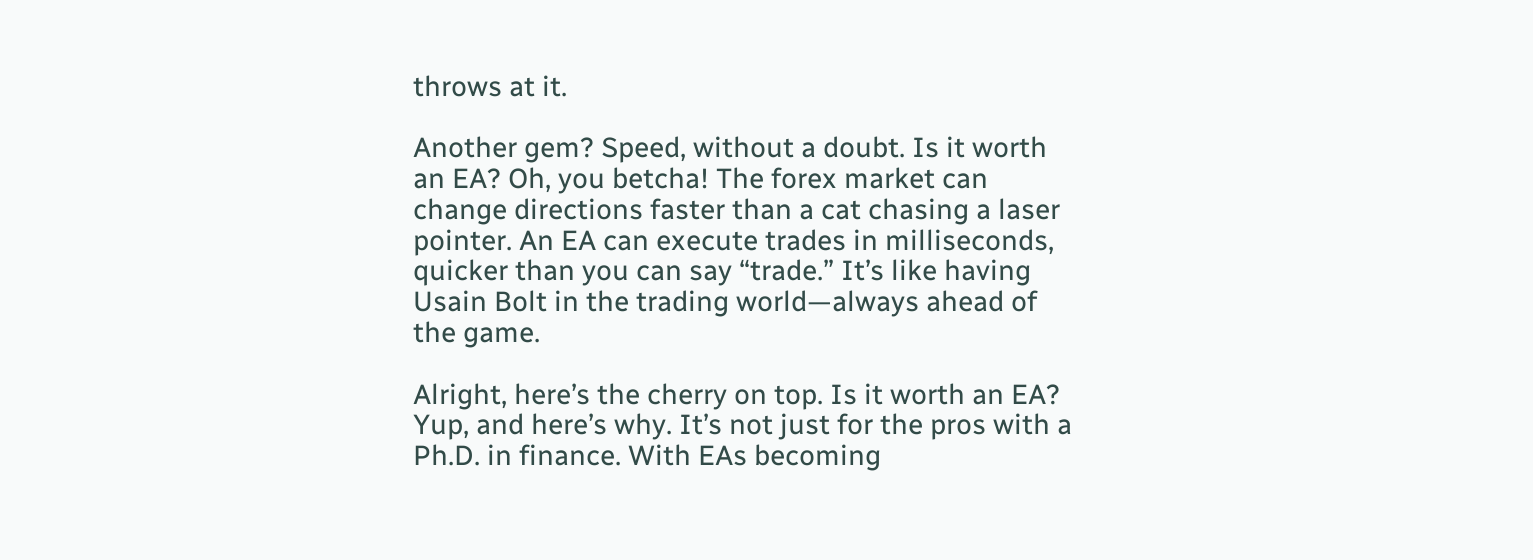throws at it.

Another gem? Speed, without a doubt. Is it worth an EA? Oh, you betcha! The forex market can change directions faster than a cat chasing a laser pointer. An EA can execute trades in milliseconds, quicker than you can say “trade.” It’s like having Usain Bolt in the trading world—always ahead of the game.

Alright, here’s the cherry on top. Is it worth an EA? Yup, and here’s why. It’s not just for the pros with a Ph.D. in finance. With EAs becoming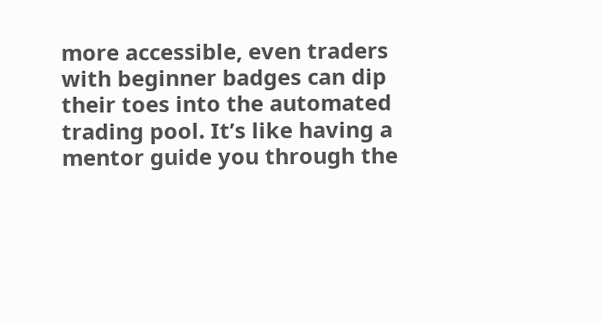more accessible, even traders with beginner badges can dip their toes into the automated trading pool. It’s like having a mentor guide you through the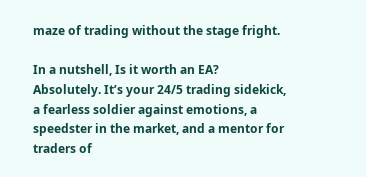maze of trading without the stage fright.

In a nutshell, Is it worth an EA? Absolutely. It’s your 24/5 trading sidekick, a fearless soldier against emotions, a speedster in the market, and a mentor for traders of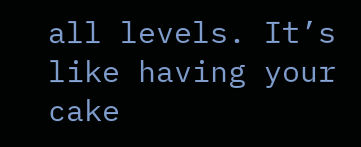all levels. It’s like having your cake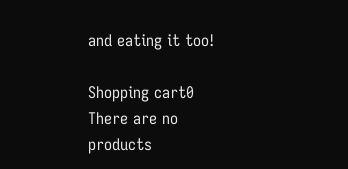and eating it too!

Shopping cart0
There are no products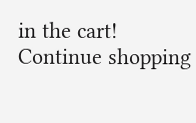in the cart!
Continue shopping